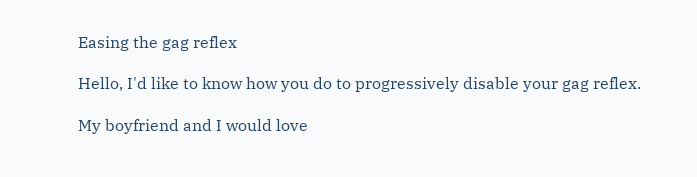Easing the gag reflex

Hello, I'd like to know how you do to progressively disable your gag reflex.

My boyfriend and I would love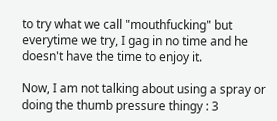to try what we call "mouthfucking" but everytime we try, I gag in no time and he doesn't have the time to enjoy it.

Now, I am not talking about using a spray or doing the thumb pressure thingy : 3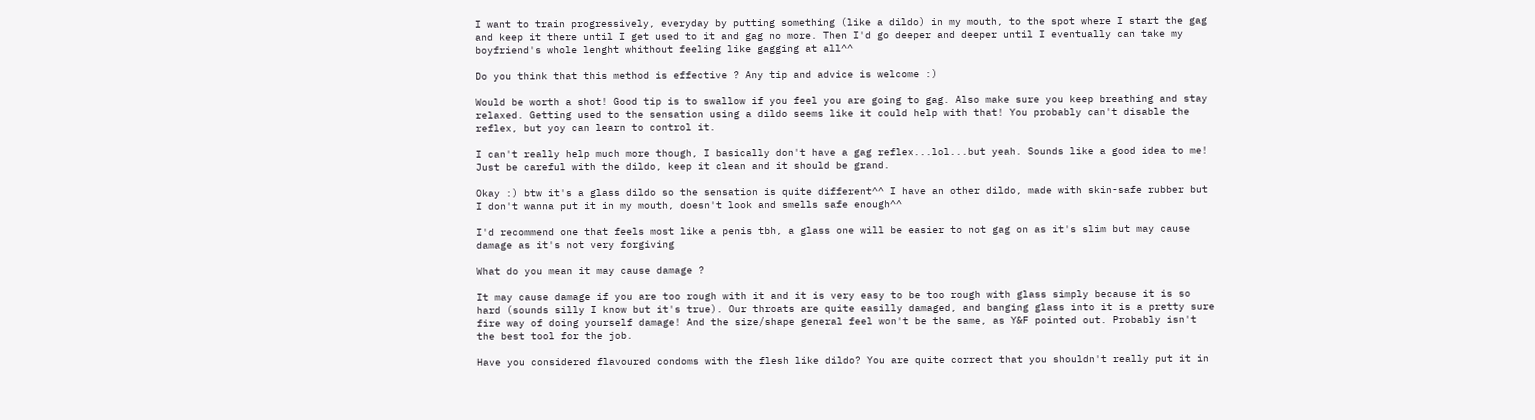I want to train progressively, everyday by putting something (like a dildo) in my mouth, to the spot where I start the gag and keep it there until I get used to it and gag no more. Then I'd go deeper and deeper until I eventually can take my boyfriend's whole lenght whithout feeling like gagging at all^^

Do you think that this method is effective ? Any tip and advice is welcome :)

Would be worth a shot! Good tip is to swallow if you feel you are going to gag. Also make sure you keep breathing and stay relaxed. Getting used to the sensation using a dildo seems like it could help with that! You probably can't disable the reflex, but yoy can learn to control it.

I can't really help much more though, I basically don't have a gag reflex...lol...but yeah. Sounds like a good idea to me! Just be careful with the dildo, keep it clean and it should be grand.

Okay :) btw it's a glass dildo so the sensation is quite different^^ I have an other dildo, made with skin-safe rubber but I don't wanna put it in my mouth, doesn't look and smells safe enough^^

I'd recommend one that feels most like a penis tbh, a glass one will be easier to not gag on as it's slim but may cause damage as it's not very forgiving

What do you mean it may cause damage ?

It may cause damage if you are too rough with it and it is very easy to be too rough with glass simply because it is so hard (sounds silly I know but it's true). Our throats are quite easilly damaged, and banging glass into it is a pretty sure fire way of doing yourself damage! And the size/shape general feel won't be the same, as Y&F pointed out. Probably isn't the best tool for the job.

Have you considered flavoured condoms with the flesh like dildo? You are quite correct that you shouldn't really put it in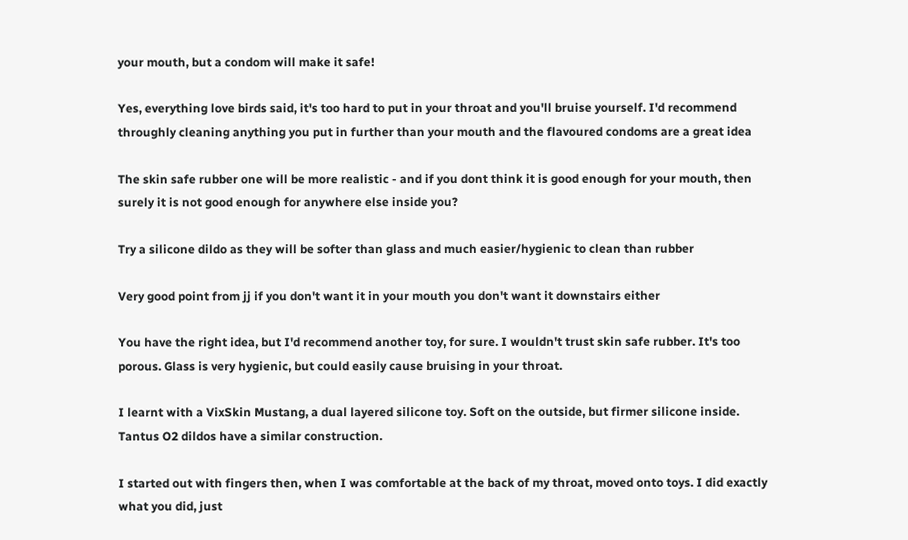your mouth, but a condom will make it safe!

Yes, everything love birds said, it's too hard to put in your throat and you'll bruise yourself. I'd recommend throughly cleaning anything you put in further than your mouth and the flavoured condoms are a great idea

The skin safe rubber one will be more realistic - and if you dont think it is good enough for your mouth, then surely it is not good enough for anywhere else inside you?

Try a silicone dildo as they will be softer than glass and much easier/hygienic to clean than rubber

Very good point from jj if you don't want it in your mouth you don't want it downstairs either

You have the right idea, but I'd recommend another toy, for sure. I wouldn't trust skin safe rubber. It's too porous. Glass is very hygienic, but could easily cause bruising in your throat.

I learnt with a VixSkin Mustang, a dual layered silicone toy. Soft on the outside, but firmer silicone inside. Tantus O2 dildos have a similar construction.

I started out with fingers then, when I was comfortable at the back of my throat, moved onto toys. I did exactly what you did, just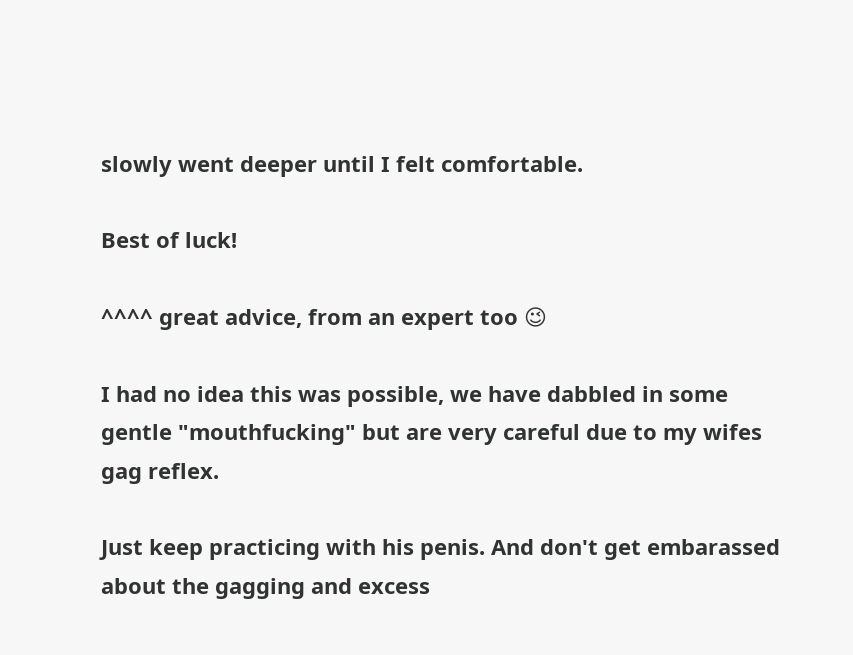slowly went deeper until I felt comfortable.

Best of luck!

^^^^ great advice, from an expert too 😉

I had no idea this was possible, we have dabbled in some gentle "mouthfucking" but are very careful due to my wifes gag reflex.

Just keep practicing with his penis. And don't get embarassed about the gagging and excess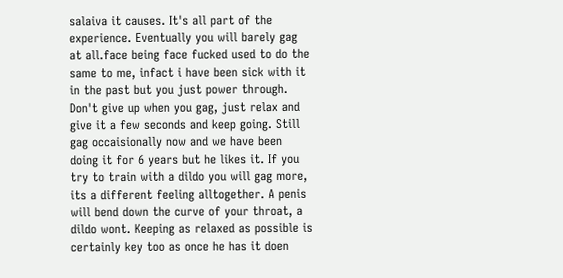salaiva it causes. It's all part of the experience. Eventually you will barely gag at all.face being face fucked used to do the same to me, infact i have been sick with it in the past but you just power through. Don't give up when you gag, just relax and give it a few seconds and keep going. Still gag occaisionally now and we have been doing it for 6 years but he likes it. If you try to train with a dildo you will gag more, its a different feeling alltogether. A penis will bend down the curve of your throat, a dildo wont. Keeping as relaxed as possible is certainly key too as once he has it doen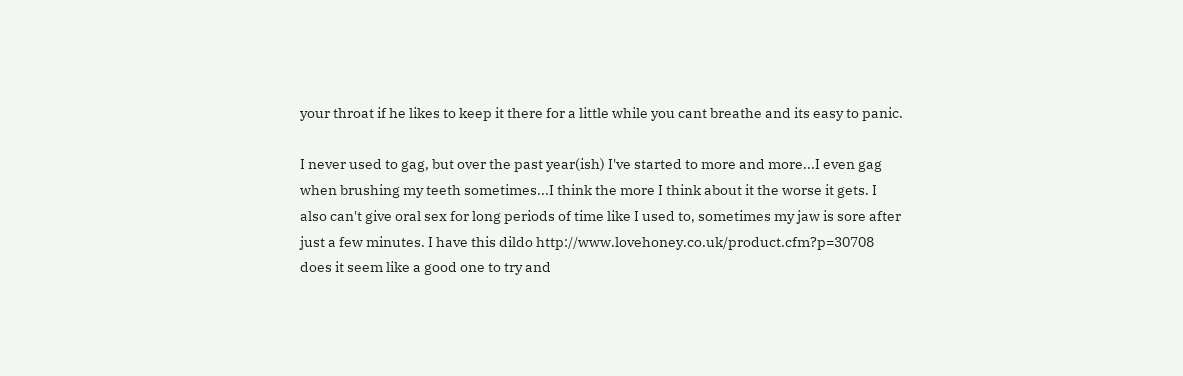your throat if he likes to keep it there for a little while you cant breathe and its easy to panic.

I never used to gag, but over the past year(ish) I've started to more and more...I even gag when brushing my teeth sometimes...I think the more I think about it the worse it gets. I also can't give oral sex for long periods of time like I used to, sometimes my jaw is sore after just a few minutes. I have this dildo http://www.lovehoney.co.uk/product.cfm?p=30708 does it seem like a good one to try and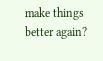make things better again?